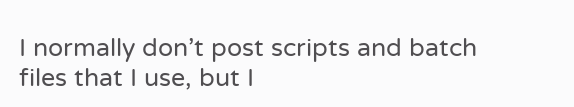I normally don’t post scripts and batch files that I use, but I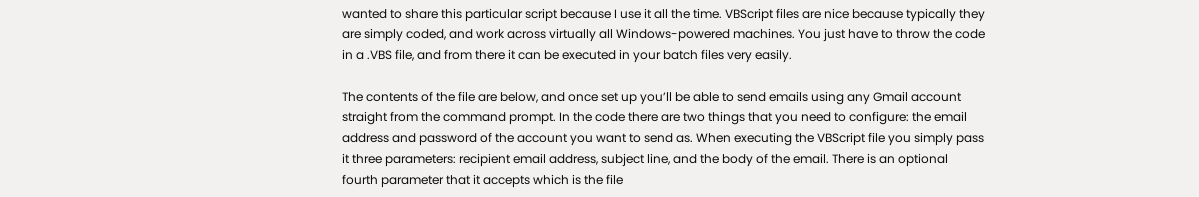wanted to share this particular script because I use it all the time. VBScript files are nice because typically they are simply coded, and work across virtually all Windows-powered machines. You just have to throw the code in a .VBS file, and from there it can be executed in your batch files very easily.

The contents of the file are below, and once set up you’ll be able to send emails using any Gmail account straight from the command prompt. In the code there are two things that you need to configure: the email address and password of the account you want to send as. When executing the VBScript file you simply pass it three parameters: recipient email address, subject line, and the body of the email. There is an optional fourth parameter that it accepts which is the file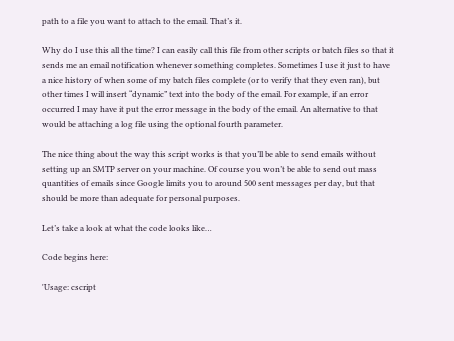path to a file you want to attach to the email. That’s it.

Why do I use this all the time? I can easily call this file from other scripts or batch files so that it sends me an email notification whenever something completes. Sometimes I use it just to have a nice history of when some of my batch files complete (or to verify that they even ran), but other times I will insert “dynamic” text into the body of the email. For example, if an error occurred I may have it put the error message in the body of the email. An alternative to that would be attaching a log file using the optional fourth parameter.

The nice thing about the way this script works is that you’ll be able to send emails without setting up an SMTP server on your machine. Of course you won’t be able to send out mass quantities of emails since Google limits you to around 500 sent messages per day, but that should be more than adequate for personal purposes.

Let’s take a look at what the code looks like…

Code begins here:

'Usage: cscript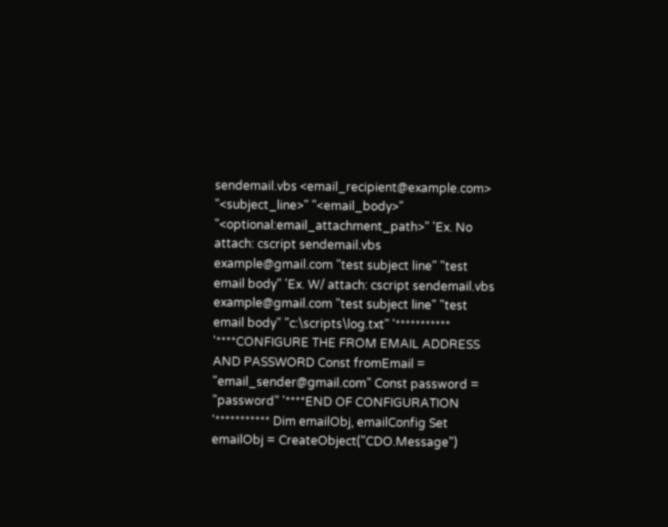sendemail.vbs <email_recipient@example.com> "<subject_line>" "<email_body>" "<optional:email_attachment_path>" 'Ex. No attach: cscript sendemail.vbs example@gmail.com "test subject line" "test email body" 'Ex. W/ attach: cscript sendemail.vbs example@gmail.com "test subject line" "test email body" "c:\scripts\log.txt" '*********** '****CONFIGURE THE FROM EMAIL ADDRESS AND PASSWORD Const fromEmail = "email_sender@gmail.com" Const password = "password" '****END OF CONFIGURATION '*********** Dim emailObj, emailConfig Set emailObj = CreateObject("CDO.Message")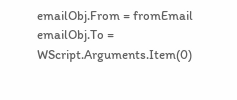emailObj.From = fromEmail emailObj.To = WScript.Arguments.Item(0)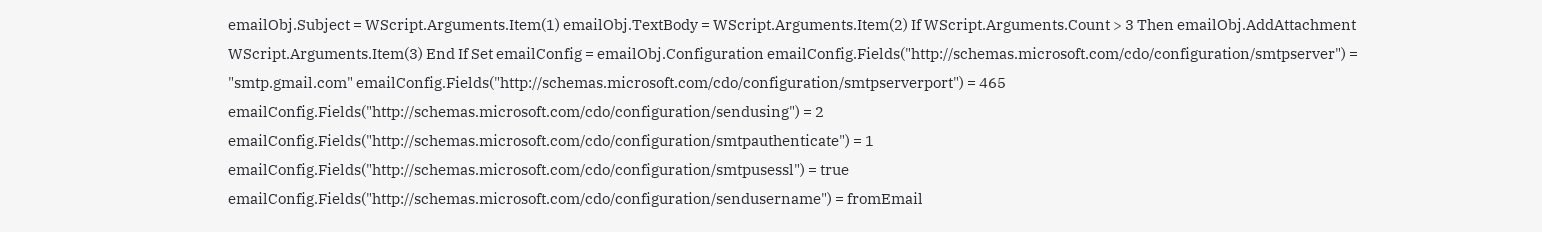emailObj.Subject = WScript.Arguments.Item(1) emailObj.TextBody = WScript.Arguments.Item(2) If WScript.Arguments.Count > 3 Then emailObj.AddAttachment WScript.Arguments.Item(3) End If Set emailConfig = emailObj.Configuration emailConfig.Fields("http://schemas.microsoft.com/cdo/configuration/smtpserver") = "smtp.gmail.com" emailConfig.Fields("http://schemas.microsoft.com/cdo/configuration/smtpserverport") = 465 emailConfig.Fields("http://schemas.microsoft.com/cdo/configuration/sendusing") = 2 emailConfig.Fields("http://schemas.microsoft.com/cdo/configuration/smtpauthenticate") = 1 emailConfig.Fields("http://schemas.microsoft.com/cdo/configuration/smtpusessl") = true emailConfig.Fields("http://schemas.microsoft.com/cdo/configuration/sendusername") = fromEmail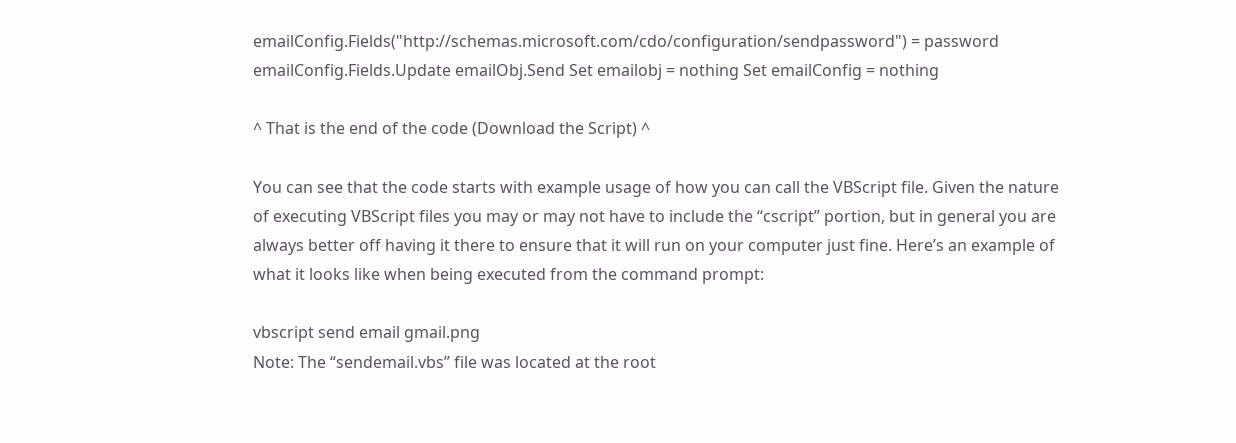emailConfig.Fields("http://schemas.microsoft.com/cdo/configuration/sendpassword") = password emailConfig.Fields.Update emailObj.Send Set emailobj = nothing Set emailConfig = nothing

^ That is the end of the code (Download the Script) ^

You can see that the code starts with example usage of how you can call the VBScript file. Given the nature of executing VBScript files you may or may not have to include the “cscript” portion, but in general you are always better off having it there to ensure that it will run on your computer just fine. Here’s an example of what it looks like when being executed from the command prompt:

vbscript send email gmail.png
Note: The “sendemail.vbs” file was located at the root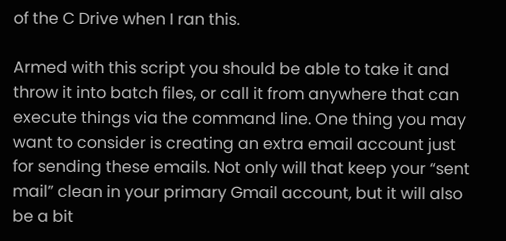of the C Drive when I ran this.

Armed with this script you should be able to take it and throw it into batch files, or call it from anywhere that can execute things via the command line. One thing you may want to consider is creating an extra email account just for sending these emails. Not only will that keep your “sent mail” clean in your primary Gmail account, but it will also be a bit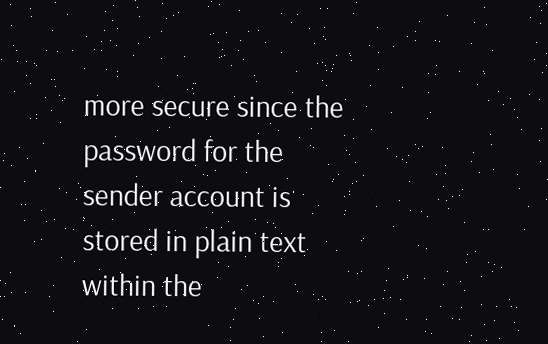more secure since the password for the sender account is stored in plain text within the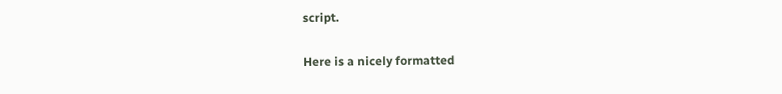script.

Here is a nicely formatted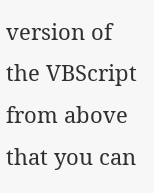version of the VBScript from above that you can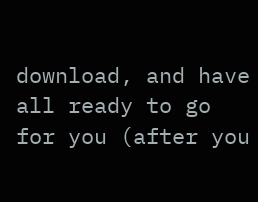download, and have all ready to go for you (after you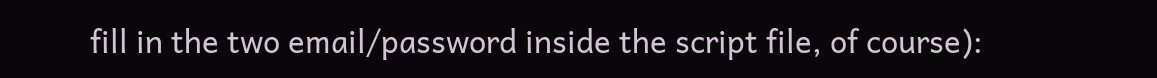fill in the two email/password inside the script file, of course):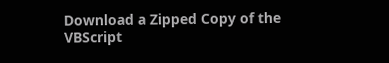Download a Zipped Copy of the VBScript